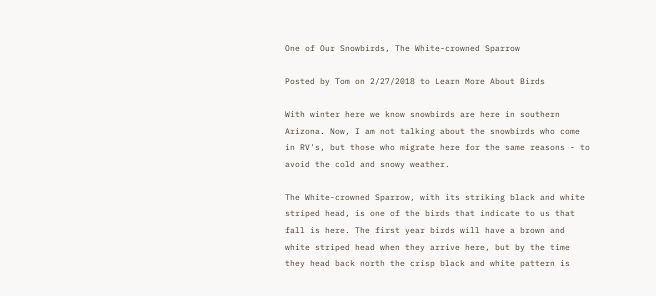One of Our Snowbirds, The White-crowned Sparrow

Posted by Tom on 2/27/2018 to Learn More About Birds

With winter here we know snowbirds are here in southern Arizona. Now, I am not talking about the snowbirds who come in RV's, but those who migrate here for the same reasons - to avoid the cold and snowy weather.

The White-crowned Sparrow, with its striking black and white striped head, is one of the birds that indicate to us that fall is here. The first year birds will have a brown and white striped head when they arrive here, but by the time they head back north the crisp black and white pattern is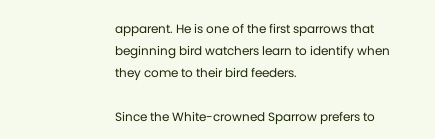apparent. He is one of the first sparrows that beginning bird watchers learn to identify when they come to their bird feeders.

Since the White-crowned Sparrow prefers to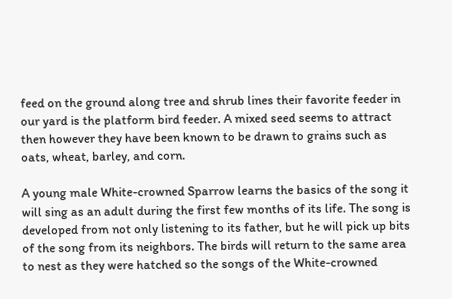feed on the ground along tree and shrub lines their favorite feeder in our yard is the platform bird feeder. A mixed seed seems to attract then however they have been known to be drawn to grains such as oats, wheat, barley, and corn.

A young male White-crowned Sparrow learns the basics of the song it will sing as an adult during the first few months of its life. The song is developed from not only listening to its father, but he will pick up bits of the song from its neighbors. The birds will return to the same area to nest as they were hatched so the songs of the White-crowned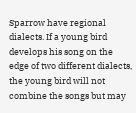Sparrow have regional dialects. If a young bird develops his song on the edge of two different dialects, the young bird will not combine the songs but may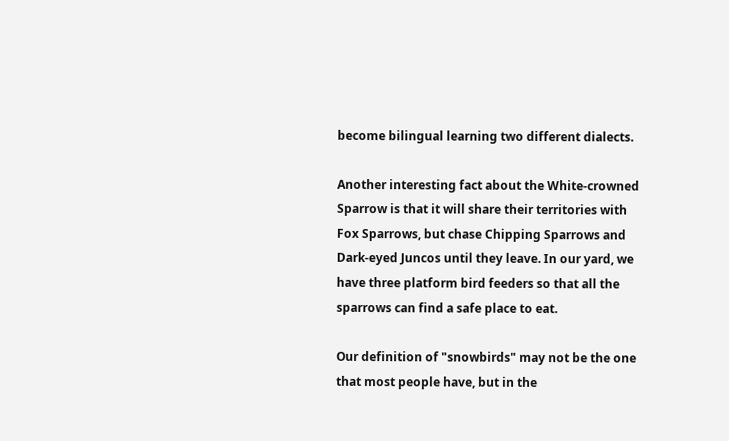become bilingual learning two different dialects.

Another interesting fact about the White-crowned Sparrow is that it will share their territories with Fox Sparrows, but chase Chipping Sparrows and Dark-eyed Juncos until they leave. In our yard, we have three platform bird feeders so that all the sparrows can find a safe place to eat.

Our definition of "snowbirds" may not be the one that most people have, but in the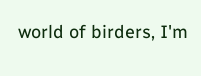world of birders, I'm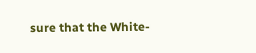sure that the White-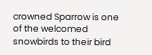crowned Sparrow is one of the welcomed snowbirds to their bird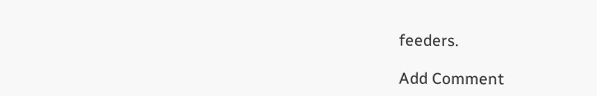feeders.

Add Comment